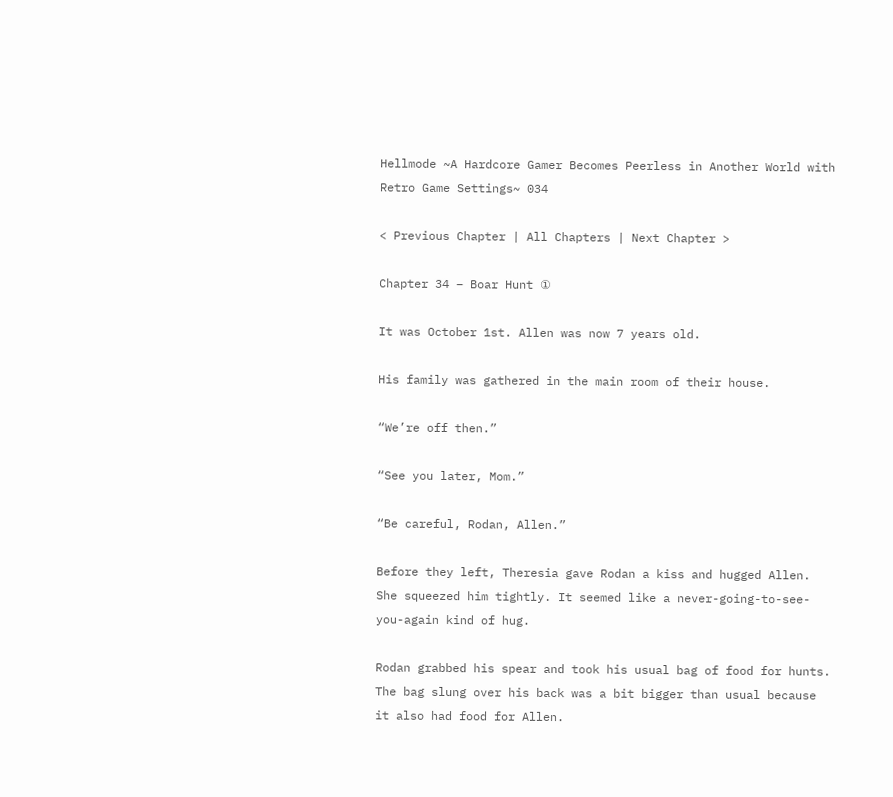Hellmode ~A Hardcore Gamer Becomes Peerless in Another World with Retro Game Settings~ 034

< Previous Chapter | All Chapters | Next Chapter >

Chapter 34 – Boar Hunt ①

It was October 1st. Allen was now 7 years old.

His family was gathered in the main room of their house.

“We’re off then.”

“See you later, Mom.”

“Be careful, Rodan, Allen.”

Before they left, Theresia gave Rodan a kiss and hugged Allen. She squeezed him tightly. It seemed like a never-going-to-see-you-again kind of hug.

Rodan grabbed his spear and took his usual bag of food for hunts. The bag slung over his back was a bit bigger than usual because it also had food for Allen.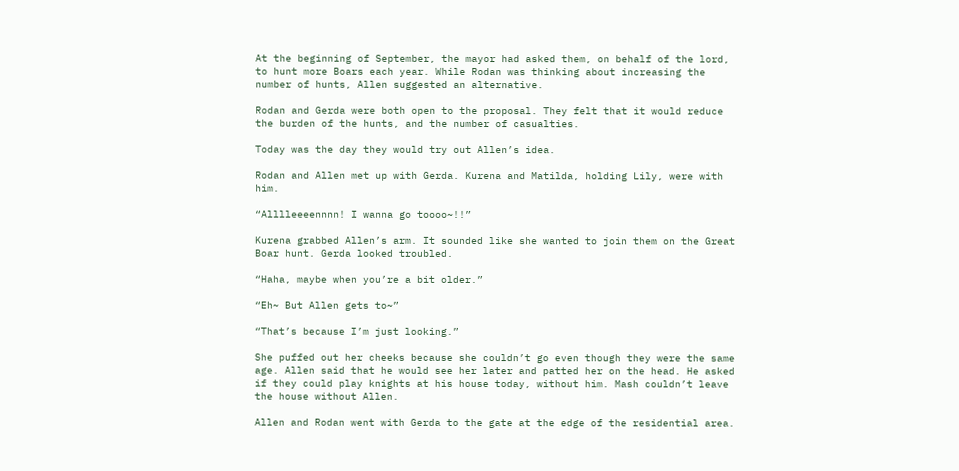At the beginning of September, the mayor had asked them, on behalf of the lord, to hunt more Boars each year. While Rodan was thinking about increasing the number of hunts, Allen suggested an alternative.

Rodan and Gerda were both open to the proposal. They felt that it would reduce the burden of the hunts, and the number of casualties.

Today was the day they would try out Allen’s idea.

Rodan and Allen met up with Gerda. Kurena and Matilda, holding Lily, were with him.

“Alllleeeennnn! I wanna go toooo~!!”

Kurena grabbed Allen’s arm. It sounded like she wanted to join them on the Great Boar hunt. Gerda looked troubled.

“Haha, maybe when you’re a bit older.”

“Eh~ But Allen gets to~”

“That’s because I’m just looking.”

She puffed out her cheeks because she couldn’t go even though they were the same age. Allen said that he would see her later and patted her on the head. He asked if they could play knights at his house today, without him. Mash couldn’t leave the house without Allen.

Allen and Rodan went with Gerda to the gate at the edge of the residential area.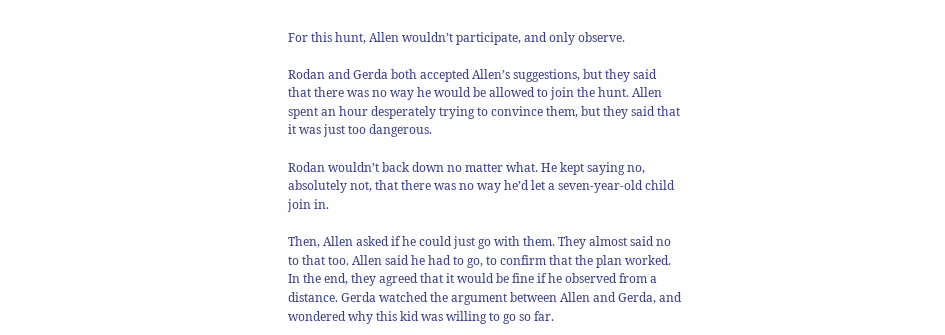For this hunt, Allen wouldn’t participate, and only observe.

Rodan and Gerda both accepted Allen’s suggestions, but they said that there was no way he would be allowed to join the hunt. Allen spent an hour desperately trying to convince them, but they said that it was just too dangerous.

Rodan wouldn’t back down no matter what. He kept saying no, absolutely not, that there was no way he’d let a seven-year-old child join in.

Then, Allen asked if he could just go with them. They almost said no to that too. Allen said he had to go, to confirm that the plan worked. In the end, they agreed that it would be fine if he observed from a distance. Gerda watched the argument between Allen and Gerda, and wondered why this kid was willing to go so far.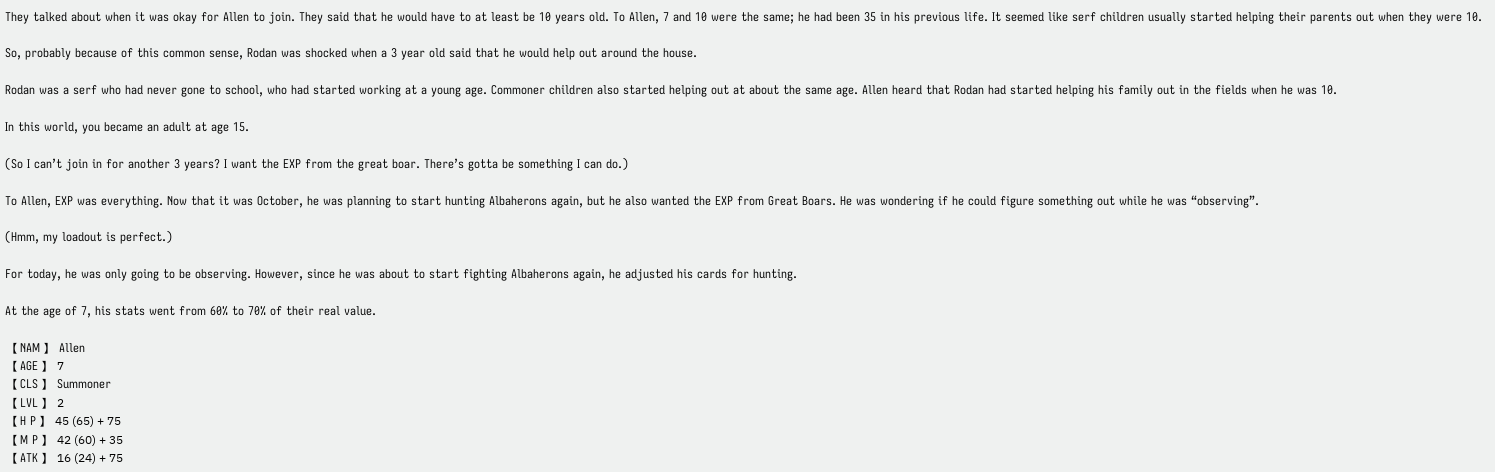They talked about when it was okay for Allen to join. They said that he would have to at least be 10 years old. To Allen, 7 and 10 were the same; he had been 35 in his previous life. It seemed like serf children usually started helping their parents out when they were 10.

So, probably because of this common sense, Rodan was shocked when a 3 year old said that he would help out around the house.

Rodan was a serf who had never gone to school, who had started working at a young age. Commoner children also started helping out at about the same age. Allen heard that Rodan had started helping his family out in the fields when he was 10.

In this world, you became an adult at age 15.

(So I can’t join in for another 3 years? I want the EXP from the great boar. There’s gotta be something I can do.)

To Allen, EXP was everything. Now that it was October, he was planning to start hunting Albaherons again, but he also wanted the EXP from Great Boars. He was wondering if he could figure something out while he was “observing”.

(Hmm, my loadout is perfect.)

For today, he was only going to be observing. However, since he was about to start fighting Albaherons again, he adjusted his cards for hunting.

At the age of 7, his stats went from 60% to 70% of their real value.

【 NAM 】 Allen
【 AGE 】 7
【 CLS 】 Summoner
【 LVL 】 2
【 H P 】 45 (65) + 75
【 M P 】 42 (60) + 35
【 ATK 】 16 (24) + 75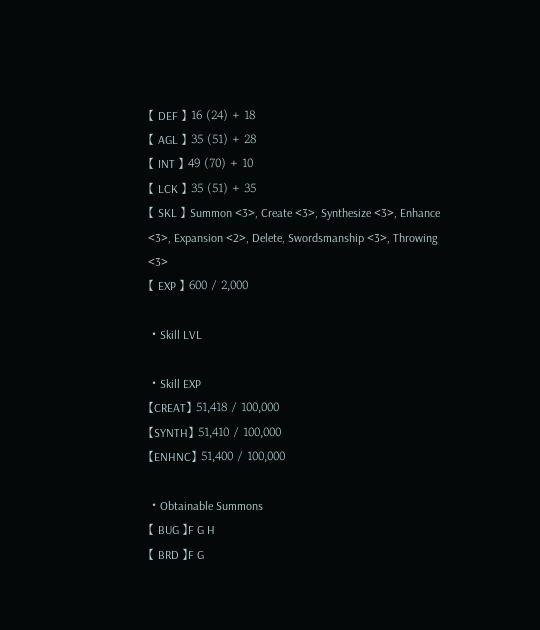【 DEF 】 16 (24) + 18
【 AGL 】 35 (51) + 28
【 INT 】 49 (70) + 10
【 LCK 】 35 (51) + 35
【 SKL 】 Summon <3>, Create <3>, Synthesize <3>, Enhance <3>, Expansion <2>, Delete, Swordsmanship <3>, Throwing <3>
【 EXP 】 600 / 2,000

・Skill LVL

・Skill EXP
【CREAT】 51,418 / 100,000
【SYNTH】 51,410 / 100,000
【ENHNC】 51,400 / 100,000

・Obtainable Summons
【 BUG 】F G H
【 BRD 】F G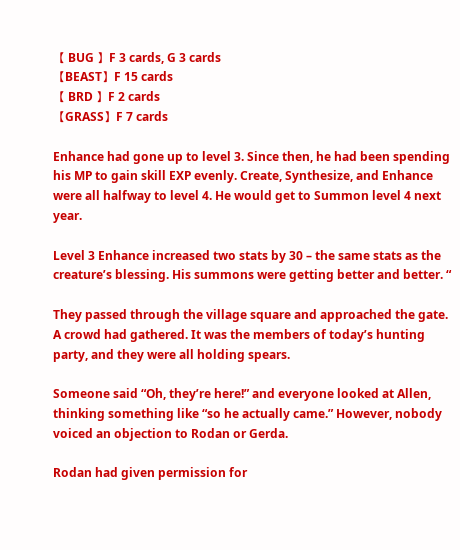【 BUG 】F 3 cards, G 3 cards
【BEAST】F 15 cards
【 BRD 】F 2 cards
【GRASS】F 7 cards

Enhance had gone up to level 3. Since then, he had been spending his MP to gain skill EXP evenly. Create, Synthesize, and Enhance were all halfway to level 4. He would get to Summon level 4 next year.

Level 3 Enhance increased two stats by 30 – the same stats as the creature’s blessing. His summons were getting better and better. “

They passed through the village square and approached the gate. A crowd had gathered. It was the members of today’s hunting party, and they were all holding spears.

Someone said “Oh, they’re here!” and everyone looked at Allen, thinking something like “so he actually came.” However, nobody voiced an objection to Rodan or Gerda.

Rodan had given permission for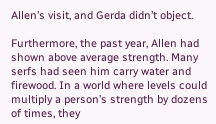Allen’s visit, and Gerda didn’t object.

Furthermore, the past year, Allen had shown above average strength. Many serfs had seen him carry water and firewood. In a world where levels could multiply a person’s strength by dozens of times, they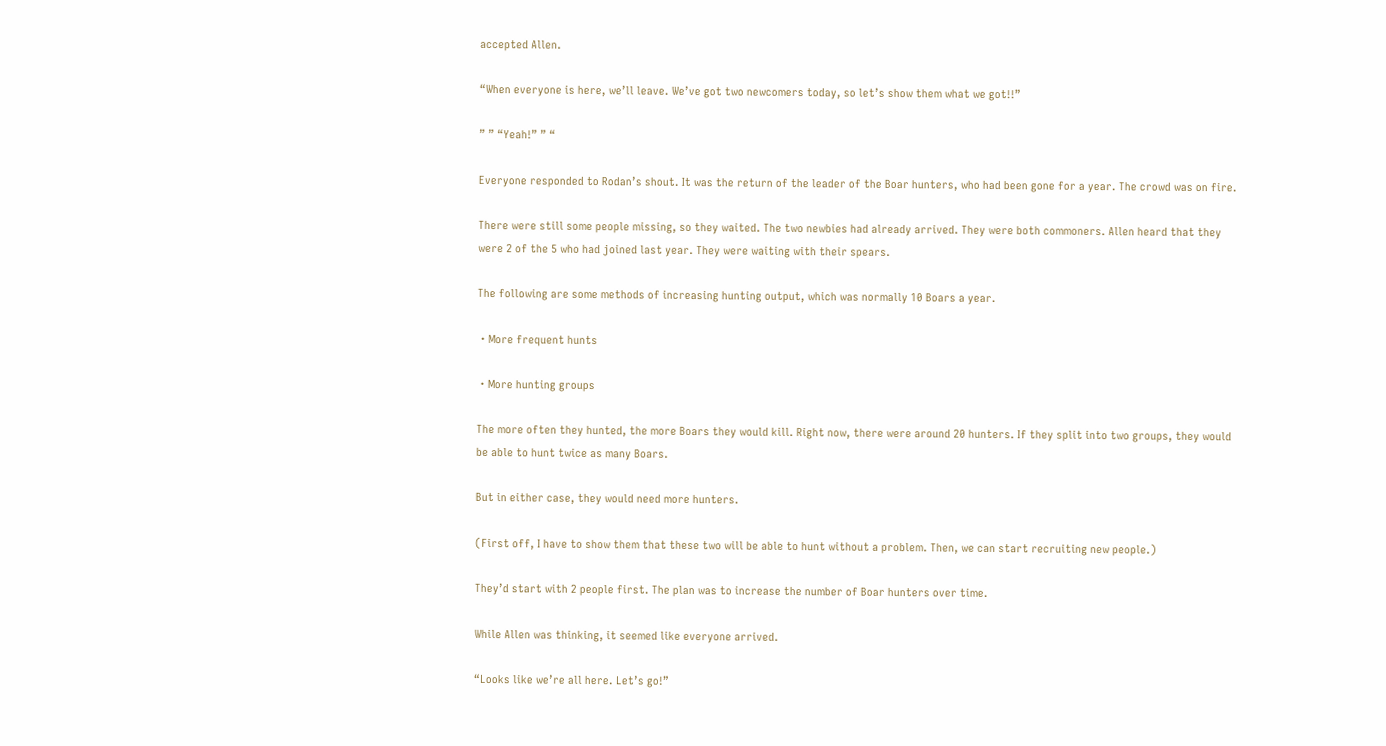accepted Allen.

“When everyone is here, we’ll leave. We’ve got two newcomers today, so let’s show them what we got!!”

” ” “Yeah!” ” “

Everyone responded to Rodan’s shout. It was the return of the leader of the Boar hunters, who had been gone for a year. The crowd was on fire.

There were still some people missing, so they waited. The two newbies had already arrived. They were both commoners. Allen heard that they were 2 of the 5 who had joined last year. They were waiting with their spears.

The following are some methods of increasing hunting output, which was normally 10 Boars a year.

・More frequent hunts

・More hunting groups

The more often they hunted, the more Boars they would kill. Right now, there were around 20 hunters. If they split into two groups, they would be able to hunt twice as many Boars.

But in either case, they would need more hunters.

(First off, I have to show them that these two will be able to hunt without a problem. Then, we can start recruiting new people.)

They’d start with 2 people first. The plan was to increase the number of Boar hunters over time.

While Allen was thinking, it seemed like everyone arrived.

“Looks like we’re all here. Let’s go!”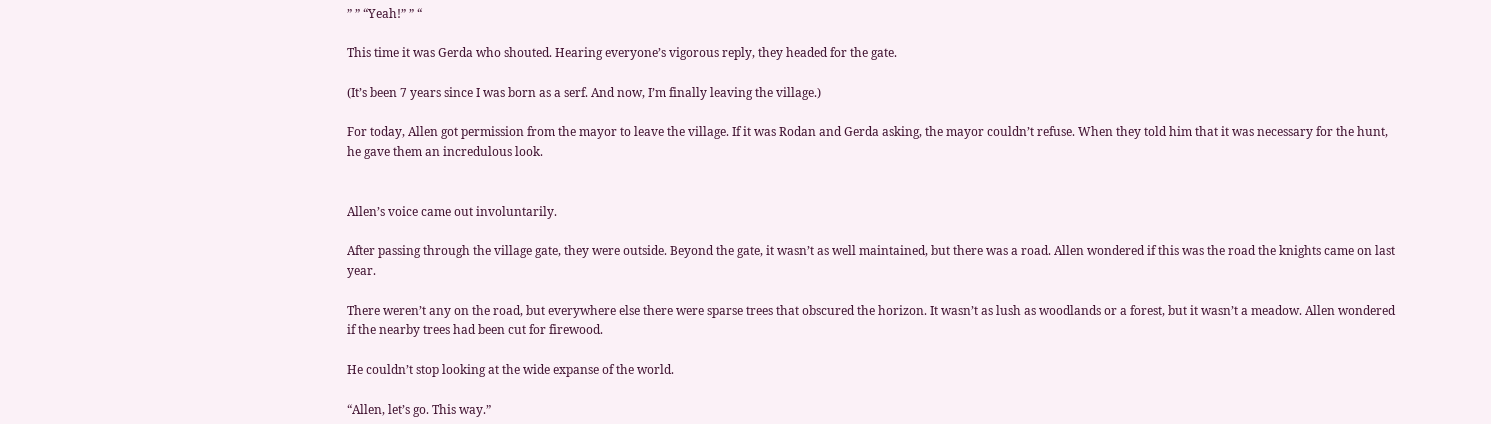” ” “Yeah!” ” “

This time it was Gerda who shouted. Hearing everyone’s vigorous reply, they headed for the gate.

(It’s been 7 years since I was born as a serf. And now, I’m finally leaving the village.)

For today, Allen got permission from the mayor to leave the village. If it was Rodan and Gerda asking, the mayor couldn’t refuse. When they told him that it was necessary for the hunt, he gave them an incredulous look.


Allen’s voice came out involuntarily.

After passing through the village gate, they were outside. Beyond the gate, it wasn’t as well maintained, but there was a road. Allen wondered if this was the road the knights came on last year.

There weren’t any on the road, but everywhere else there were sparse trees that obscured the horizon. It wasn’t as lush as woodlands or a forest, but it wasn’t a meadow. Allen wondered if the nearby trees had been cut for firewood.

He couldn’t stop looking at the wide expanse of the world.

“Allen, let’s go. This way.”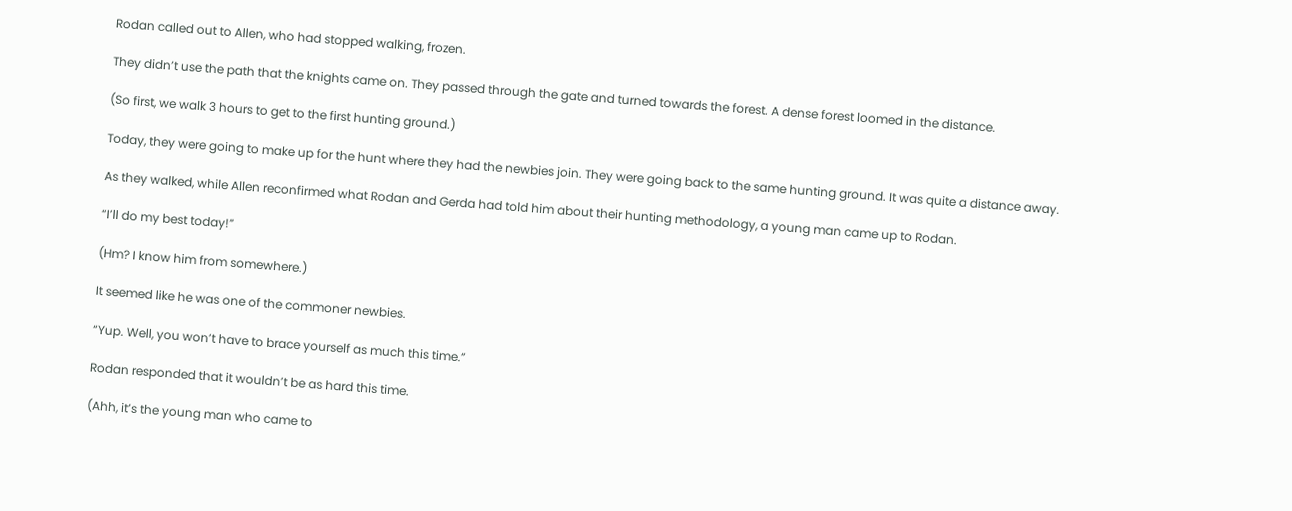Rodan called out to Allen, who had stopped walking, frozen.

They didn’t use the path that the knights came on. They passed through the gate and turned towards the forest. A dense forest loomed in the distance.

(So first, we walk 3 hours to get to the first hunting ground.)

Today, they were going to make up for the hunt where they had the newbies join. They were going back to the same hunting ground. It was quite a distance away.

As they walked, while Allen reconfirmed what Rodan and Gerda had told him about their hunting methodology, a young man came up to Rodan.

“I’ll do my best today!”

(Hm? I know him from somewhere.)

It seemed like he was one of the commoner newbies.

“Yup. Well, you won’t have to brace yourself as much this time.”

Rodan responded that it wouldn’t be as hard this time.

(Ahh, it’s the young man who came to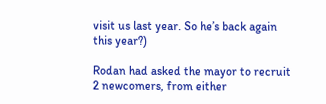visit us last year. So he’s back again this year?)

Rodan had asked the mayor to recruit 2 newcomers, from either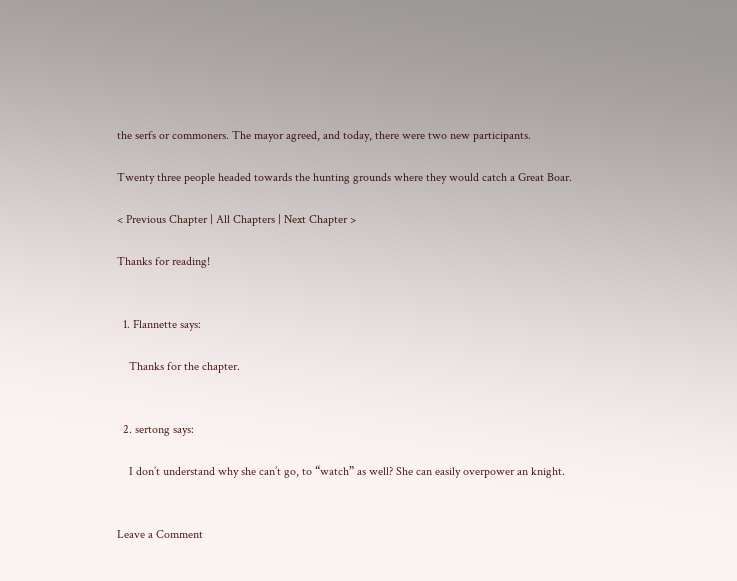the serfs or commoners. The mayor agreed, and today, there were two new participants.

Twenty three people headed towards the hunting grounds where they would catch a Great Boar.

< Previous Chapter | All Chapters | Next Chapter >

Thanks for reading!


  1. Flannette says:

    Thanks for the chapter.


  2. sertong says:

    I don’t understand why she can’t go, to “watch” as well? She can easily overpower an knight.


Leave a Comment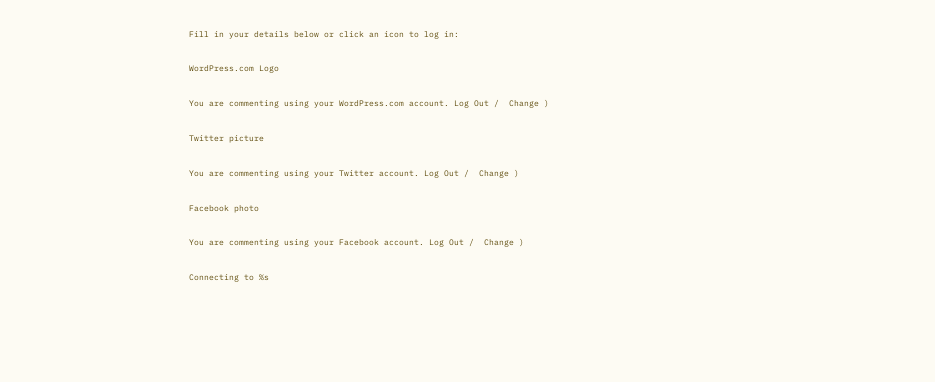Fill in your details below or click an icon to log in:

WordPress.com Logo

You are commenting using your WordPress.com account. Log Out /  Change )

Twitter picture

You are commenting using your Twitter account. Log Out /  Change )

Facebook photo

You are commenting using your Facebook account. Log Out /  Change )

Connecting to %s